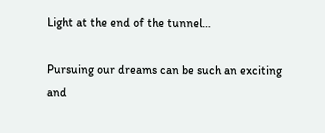Light at the end of the tunnel…

Pursuing our dreams can be such an exciting and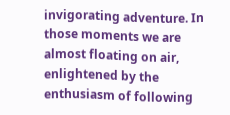invigorating adventure. In those moments we are almost floating on air, enlightened by the enthusiasm of following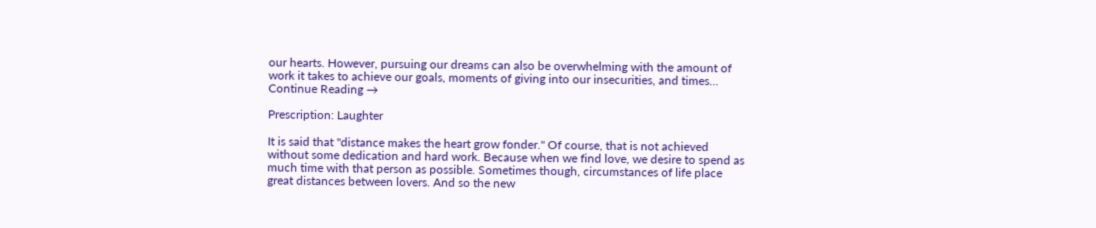our hearts. However, pursuing our dreams can also be overwhelming with the amount of work it takes to achieve our goals, moments of giving into our insecurities, and times... Continue Reading →

Prescription: Laughter

It is said that "distance makes the heart grow fonder." Of course, that is not achieved without some dedication and hard work. Because when we find love, we desire to spend as much time with that person as possible. Sometimes though, circumstances of life place great distances between lovers. And so the new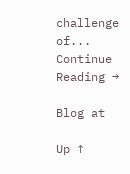challenge of... Continue Reading →

Blog at

Up ↑